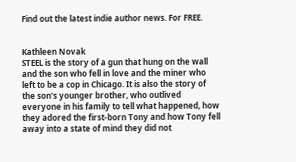Find out the latest indie author news. For FREE.


Kathleen Novak
STEEL is the story of a gun that hung on the wall and the son who fell in love and the miner who left to be a cop in Chicago. It is also the story of the son's younger brother, who outlived everyone in his family to tell what happened, how they adored the first-born Tony and how Tony fell away into a state of mind they did not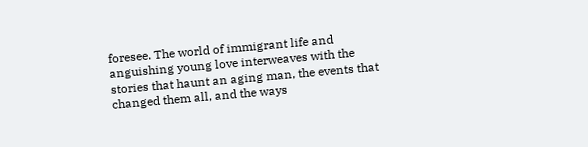foresee. The world of immigrant life and anguishing young love interweaves with the stories that haunt an aging man, the events that changed them all, and the ways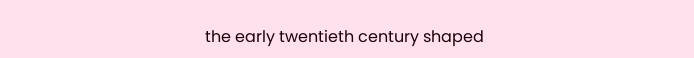the early twentieth century shaped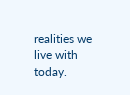realities we live with today.